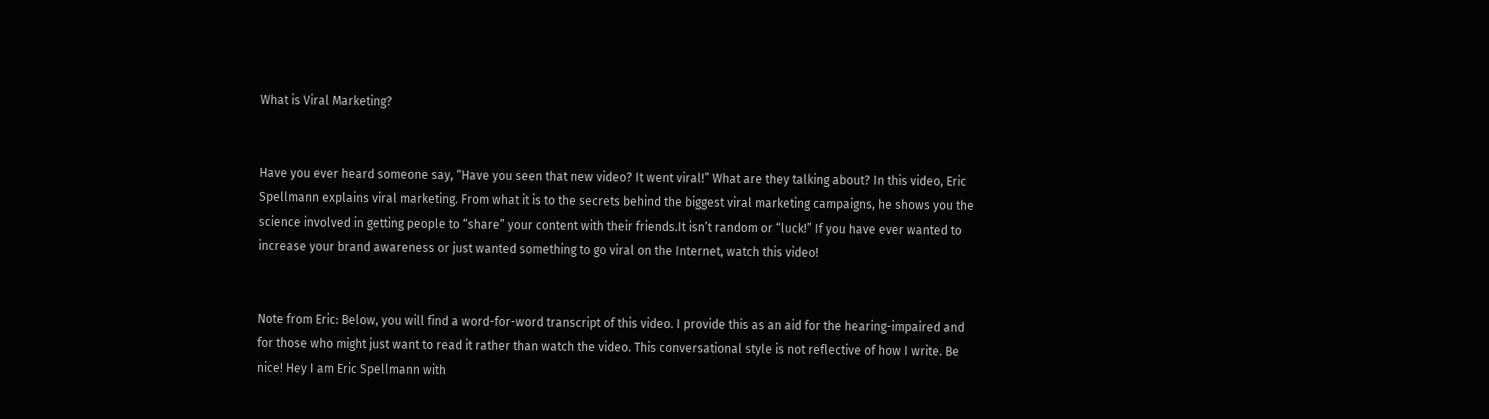What is Viral Marketing?


Have you ever heard someone say, “Have you seen that new video? It went viral!” What are they talking about? In this video, Eric Spellmann explains viral marketing. From what it is to the secrets behind the biggest viral marketing campaigns, he shows you the science involved in getting people to “share” your content with their friends.It isn’t random or “luck!” If you have ever wanted to increase your brand awareness or just wanted something to go viral on the Internet, watch this video!


Note from Eric: Below, you will find a word-for-word transcript of this video. I provide this as an aid for the hearing-impaired and for those who might just want to read it rather than watch the video. This conversational style is not reflective of how I write. Be nice! Hey I am Eric Spellmann with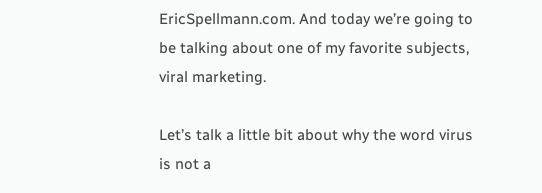EricSpellmann.com. And today we’re going to be talking about one of my favorite subjects, viral marketing.

Let’s talk a little bit about why the word virus is not a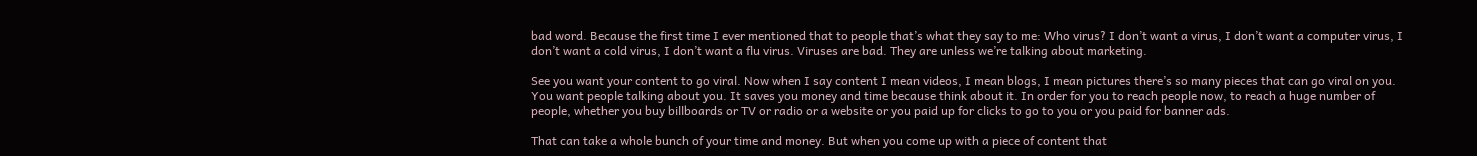bad word. Because the first time I ever mentioned that to people that’s what they say to me: Who virus? I don’t want a virus, I don’t want a computer virus, I don’t want a cold virus, I don’t want a flu virus. Viruses are bad. They are unless we’re talking about marketing.

See you want your content to go viral. Now when I say content I mean videos, I mean blogs, I mean pictures there’s so many pieces that can go viral on you. You want people talking about you. It saves you money and time because think about it. In order for you to reach people now, to reach a huge number of people, whether you buy billboards or TV or radio or a website or you paid up for clicks to go to you or you paid for banner ads.

That can take a whole bunch of your time and money. But when you come up with a piece of content that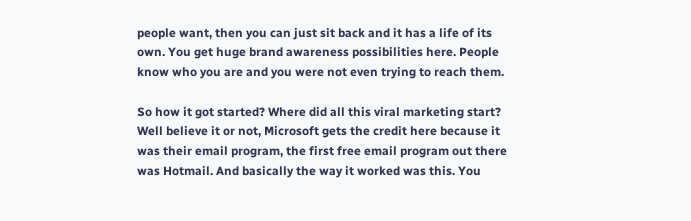people want, then you can just sit back and it has a life of its own. You get huge brand awareness possibilities here. People know who you are and you were not even trying to reach them.

So how it got started? Where did all this viral marketing start? Well believe it or not, Microsoft gets the credit here because it was their email program, the first free email program out there was Hotmail. And basically the way it worked was this. You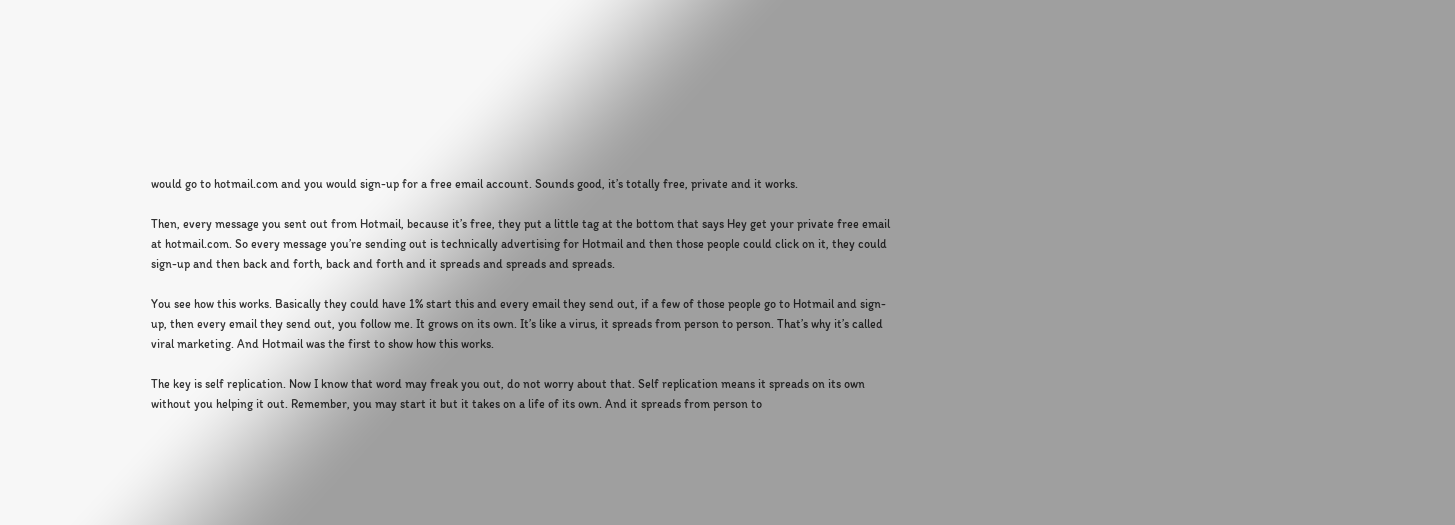would go to hotmail.com and you would sign-up for a free email account. Sounds good, it’s totally free, private and it works.

Then, every message you sent out from Hotmail, because it’s free, they put a little tag at the bottom that says Hey get your private free email at hotmail.com. So every message you’re sending out is technically advertising for Hotmail and then those people could click on it, they could sign-up and then back and forth, back and forth and it spreads and spreads and spreads.

You see how this works. Basically they could have 1% start this and every email they send out, if a few of those people go to Hotmail and sign-up, then every email they send out, you follow me. It grows on its own. It’s like a virus, it spreads from person to person. That’s why it’s called viral marketing. And Hotmail was the first to show how this works.

The key is self replication. Now I know that word may freak you out, do not worry about that. Self replication means it spreads on its own without you helping it out. Remember, you may start it but it takes on a life of its own. And it spreads from person to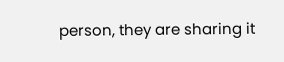person, they are sharing it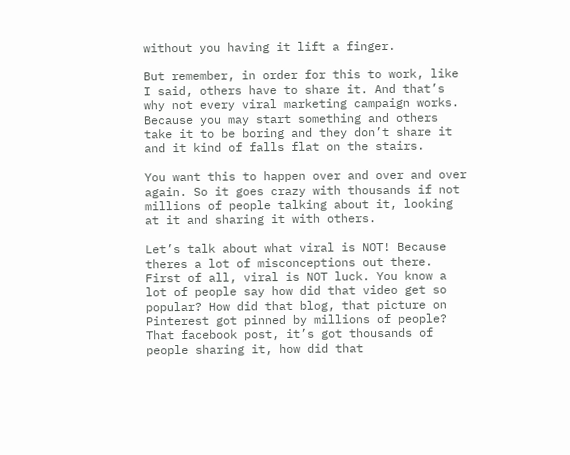without you having it lift a finger.

But remember, in order for this to work, like I said, others have to share it. And that’s why not every viral marketing campaign works. Because you may start something and others take it to be boring and they don’t share it and it kind of falls flat on the stairs.

You want this to happen over and over and over again. So it goes crazy with thousands if not millions of people talking about it, looking at it and sharing it with others.

Let’s talk about what viral is NOT! Because theres a lot of misconceptions out there. First of all, viral is NOT luck. You know a lot of people say how did that video get so popular? How did that blog, that picture on Pinterest got pinned by millions of people? That facebook post, it’s got thousands of people sharing it, how did that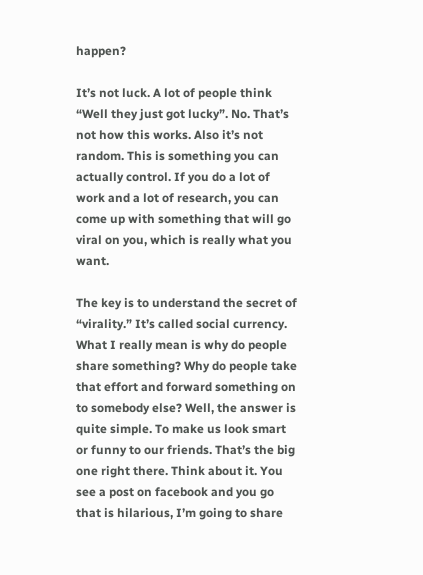happen?

It’s not luck. A lot of people think “Well they just got lucky”. No. That’s not how this works. Also it’s not random. This is something you can actually control. If you do a lot of work and a lot of research, you can come up with something that will go viral on you, which is really what you want.

The key is to understand the secret of “virality.” It’s called social currency. What I really mean is why do people share something? Why do people take that effort and forward something on to somebody else? Well, the answer is quite simple. To make us look smart or funny to our friends. That’s the big one right there. Think about it. You see a post on facebook and you go that is hilarious, I’m going to share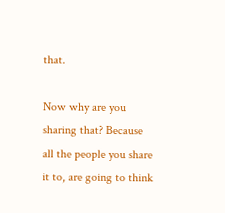that.

Now why are you sharing that? Because all the people you share it to, are going to think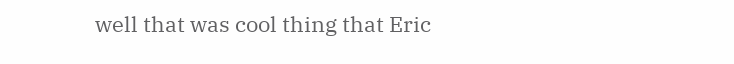well that was cool thing that Eric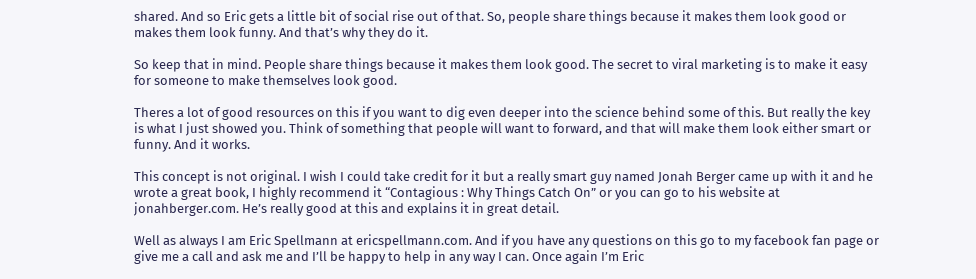shared. And so Eric gets a little bit of social rise out of that. So, people share things because it makes them look good or makes them look funny. And that’s why they do it.

So keep that in mind. People share things because it makes them look good. The secret to viral marketing is to make it easy for someone to make themselves look good.

Theres a lot of good resources on this if you want to dig even deeper into the science behind some of this. But really the key is what I just showed you. Think of something that people will want to forward, and that will make them look either smart or funny. And it works.

This concept is not original. I wish I could take credit for it but a really smart guy named Jonah Berger came up with it and he wrote a great book, I highly recommend it “Contagious : Why Things Catch On” or you can go to his website at jonahberger.com. He’s really good at this and explains it in great detail.

Well as always I am Eric Spellmann at ericspellmann.com. And if you have any questions on this go to my facebook fan page or give me a call and ask me and I’ll be happy to help in any way I can. Once again I’m Eric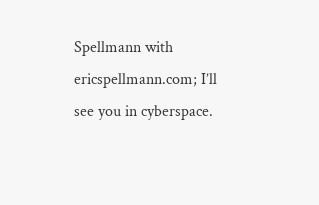Spellmann with ericspellmann.com; I’ll see you in cyberspace.